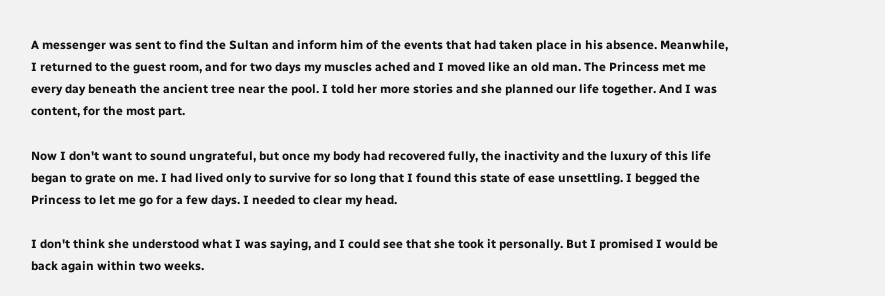A messenger was sent to find the Sultan and inform him of the events that had taken place in his absence. Meanwhile, I returned to the guest room, and for two days my muscles ached and I moved like an old man. The Princess met me every day beneath the ancient tree near the pool. I told her more stories and she planned our life together. And I was content, for the most part.

Now I don't want to sound ungrateful, but once my body had recovered fully, the inactivity and the luxury of this life began to grate on me. I had lived only to survive for so long that I found this state of ease unsettling. I begged the Princess to let me go for a few days. I needed to clear my head.

I don't think she understood what I was saying, and I could see that she took it personally. But I promised I would be back again within two weeks.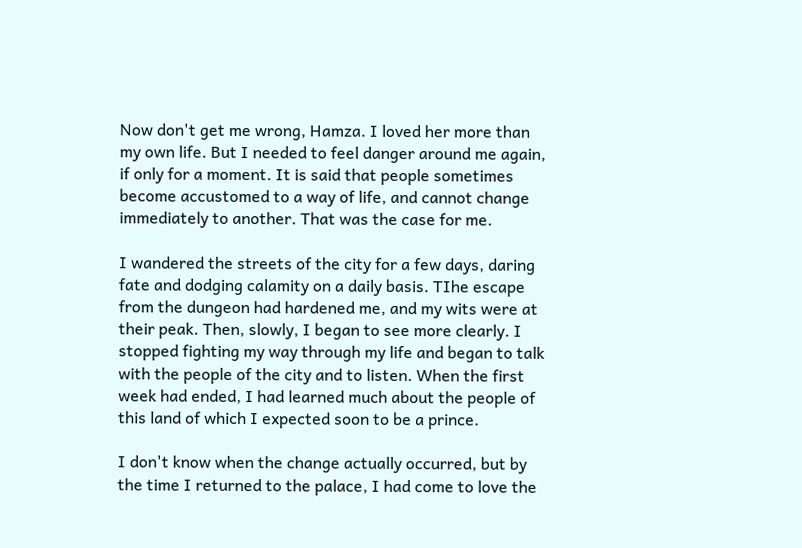Now don't get me wrong, Hamza. I loved her more than my own life. But I needed to feel danger around me again, if only for a moment. It is said that people sometimes become accustomed to a way of life, and cannot change immediately to another. That was the case for me.

I wandered the streets of the city for a few days, daring fate and dodging calamity on a daily basis. TIhe escape from the dungeon had hardened me, and my wits were at their peak. Then, slowly, I began to see more clearly. I stopped fighting my way through my life and began to talk with the people of the city and to listen. When the first week had ended, I had learned much about the people of this land of which I expected soon to be a prince.

I don't know when the change actually occurred, but by the time I returned to the palace, I had come to love the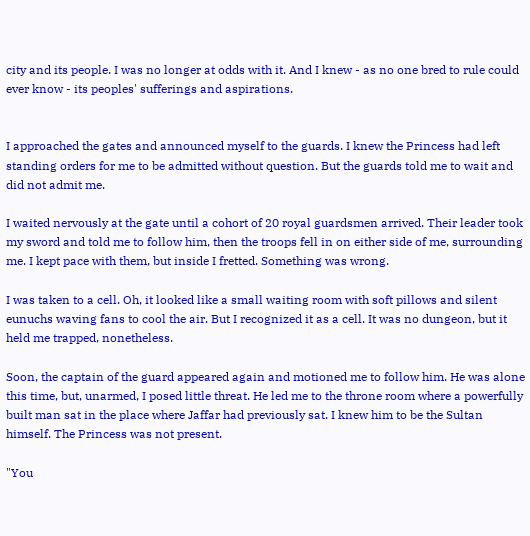city and its people. I was no longer at odds with it. And I knew - as no one bred to rule could ever know - its peoples' sufferings and aspirations.


I approached the gates and announced myself to the guards. I knew the Princess had left standing orders for me to be admitted without question. But the guards told me to wait and did not admit me.

I waited nervously at the gate until a cohort of 20 royal guardsmen arrived. Their leader took my sword and told me to follow him, then the troops fell in on either side of me, surrounding me. I kept pace with them, but inside I fretted. Something was wrong.

I was taken to a cell. Oh, it looked like a small waiting room with soft pillows and silent eunuchs waving fans to cool the air. But I recognized it as a cell. It was no dungeon, but it held me trapped, nonetheless.

Soon, the captain of the guard appeared again and motioned me to follow him. He was alone this time, but, unarmed, I posed little threat. He led me to the throne room where a powerfully built man sat in the place where Jaffar had previously sat. I knew him to be the Sultan himself. The Princess was not present.

"You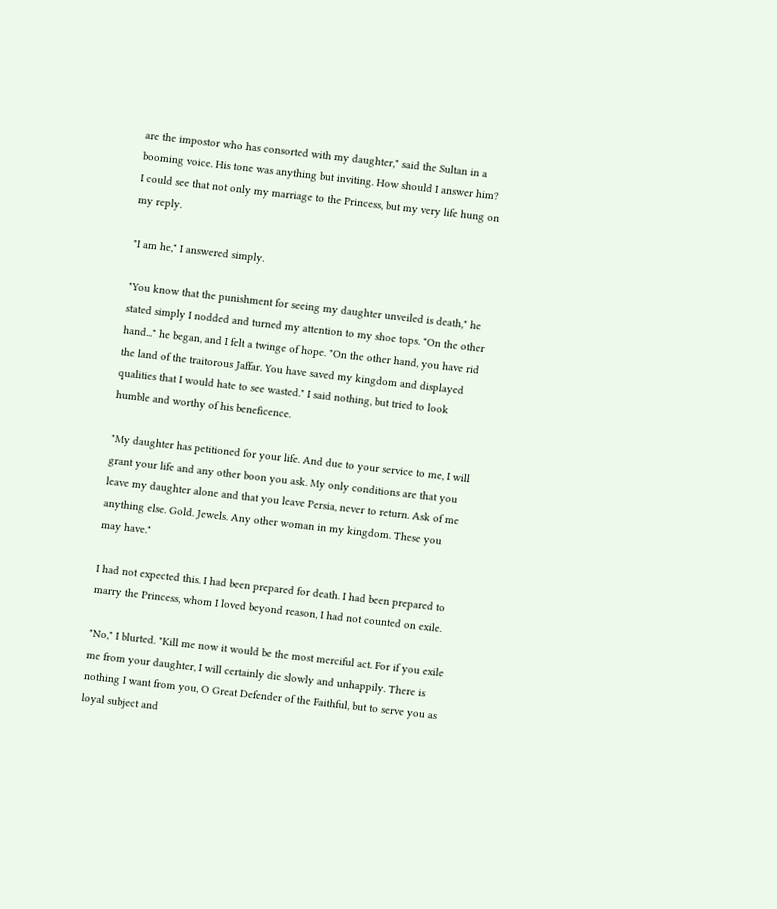are the impostor who has consorted with my daughter," said the Sultan in a booming voice. His tone was anything but inviting. How should I answer him? I could see that not only my marriage to the Princess, but my very life hung on my reply.

"I am he," I answered simply.

"You know that the punishment for seeing my daughter unveiled is death," he stated simply I nodded and turned my attention to my shoe tops. "On the other hand..." he began, and I felt a twinge of hope. "On the other hand, you have rid the land of the traitorous Jaffar. You have saved my kingdom and displayed qualities that I would hate to see wasted." I said nothing, but tried to look humble and worthy of his beneficence.

"My daughter has petitioned for your life. And due to your service to me, I will grant your life and any other boon you ask. My only conditions are that you leave my daughter alone and that you leave Persia, never to return. Ask of me anything else. Gold. Jewels. Any other woman in my kingdom. These you may have."

I had not expected this. I had been prepared for death. I had been prepared to marry the Princess, whom I loved beyond reason, I had not counted on exile.

"No," I blurted. "Kill me now it would be the most merciful act. For if you exile me from your daughter, I will certainly die slowly and unhappily. There is nothing I want from you, O Great Defender of the Faithful, but to serve you as loyal subject and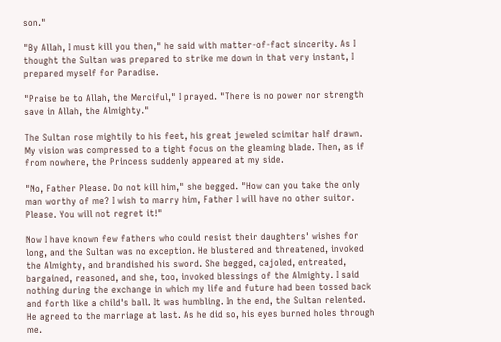son."

"By Allah, I must kill you then," he said with matter-of-fact sincerity. As I thought the Sultan was prepared to strike me down in that very instant, I prepared myself for Paradise.

"Praise be to Allah, the Merciful," I prayed. "There is no power nor strength save in Allah, the Almighty."

The Sultan rose mightily to his feet, his great jeweled scimitar half drawn. My vision was compressed to a tight focus on the gleaming blade. Then, as if from nowhere, the Princess suddenly appeared at my side.

"No, Father Please. Do not kill him," she begged. "How can you take the only man worthy of me? I wish to marry him, Father I will have no other suitor. Please. You will not regret it!"

Now I have known few fathers who could resist their daughters' wishes for long, and the Sultan was no exception. He blustered and threatened, invoked the Almighty, and brandished his sword. She begged, cajoled, entreated, bargained, reasoned, and she, too, invoked blessings of the Almighty. I said nothing during the exchange in which my life and future had been tossed back and forth like a child's ball. It was humbling. In the end, the Sultan relented. He agreed to the marriage at last. As he did so, his eyes burned holes through me.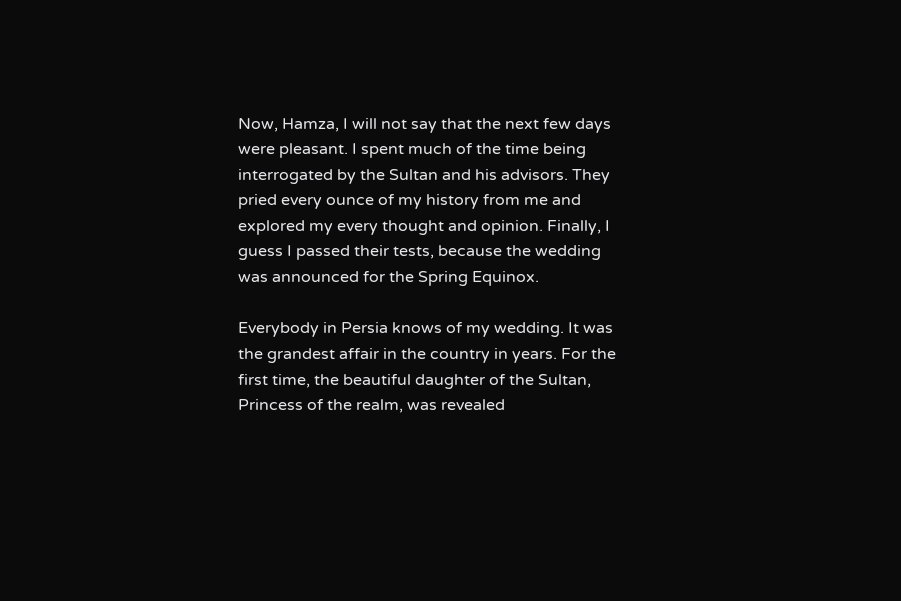Now, Hamza, I will not say that the next few days were pleasant. I spent much of the time being interrogated by the Sultan and his advisors. They pried every ounce of my history from me and explored my every thought and opinion. Finally, I guess I passed their tests, because the wedding was announced for the Spring Equinox.

Everybody in Persia knows of my wedding. It was the grandest affair in the country in years. For the first time, the beautiful daughter of the Sultan, Princess of the realm, was revealed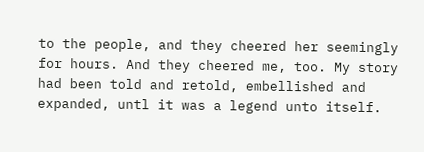to the people, and they cheered her seemingly for hours. And they cheered me, too. My story had been told and retold, embellished and expanded, untl it was a legend unto itself.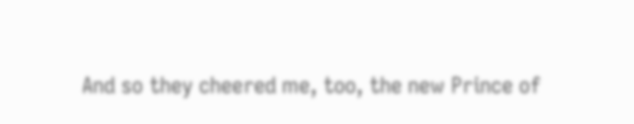And so they cheered me, too, the new Prince of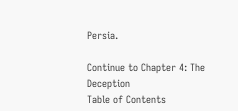Persia.

Continue to Chapter 4: The Deception
Table of Contents